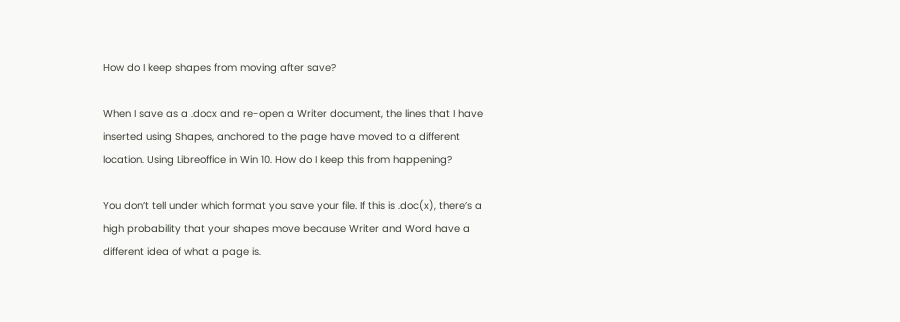How do I keep shapes from moving after save?

When I save as a .docx and re-open a Writer document, the lines that I have inserted using Shapes, anchored to the page have moved to a different location. Using Libreoffice in Win 10. How do I keep this from happening?

You don’t tell under which format you save your file. If this is .doc(x), there’s a high probability that your shapes move because Writer and Word have a different idea of what a page is.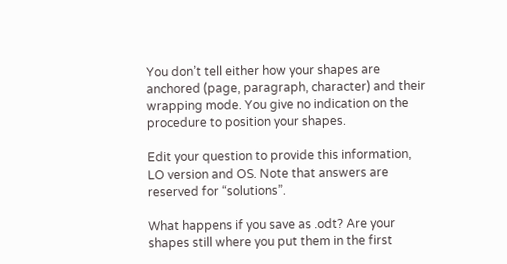You don’t tell either how your shapes are anchored (page, paragraph, character) and their wrapping mode. You give no indication on the procedure to position your shapes.

Edit your question to provide this information, LO version and OS. Note that answers are reserved for “solutions”.

What happens if you save as .odt? Are your shapes still where you put them in the first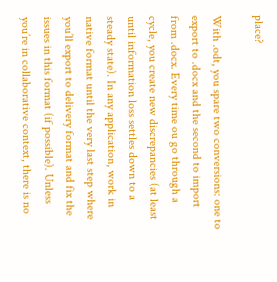place?

With .odt, you spare two conversions: one to export to .docx and the second to import from .docx. Every time ou go through a cycle, you create new discrepancies (at least until information loss settles down to a steady state). In any application, work in native format until the very last step where you’ll export to delivery format and fix the issues in this format (if possible). Unless you’re in collaborative context, there is no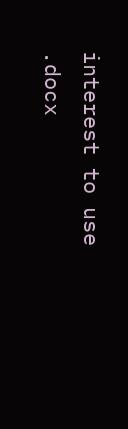interest to use .docx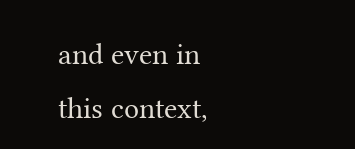and even in this context,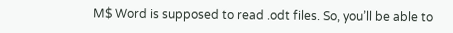M$ Word is supposed to read .odt files. So, you’ll be able to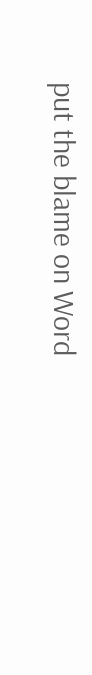put the blame on Word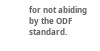for not abiding by the ODF standard.